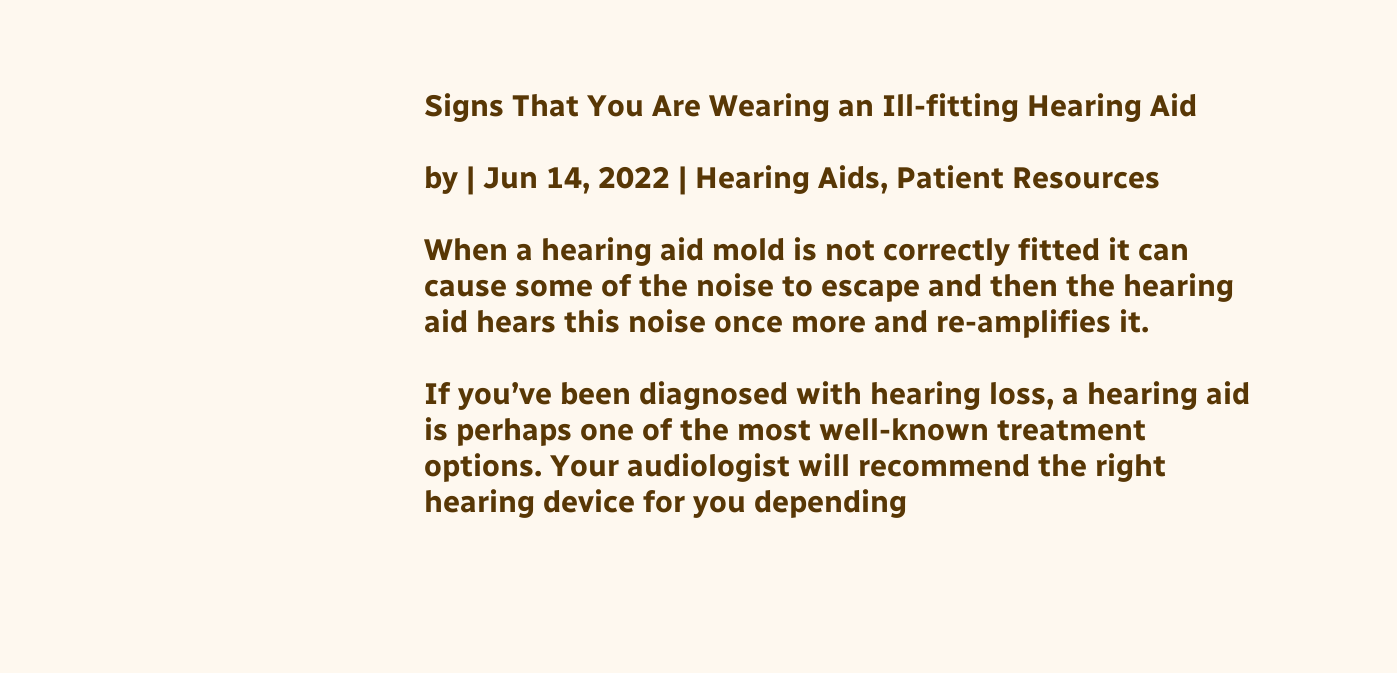Signs That You Are Wearing an Ill-fitting Hearing Aid

by | Jun 14, 2022 | Hearing Aids, Patient Resources

When a hearing aid mold is not correctly fitted it can cause some of the noise to escape and then the hearing aid hears this noise once more and re-amplifies it.

If you’ve been diagnosed with hearing loss, a hearing aid is perhaps one of the most well-known treatment options. Your audiologist will recommend the right hearing device for you depending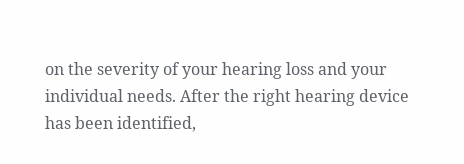on the severity of your hearing loss and your individual needs. After the right hearing device has been identified,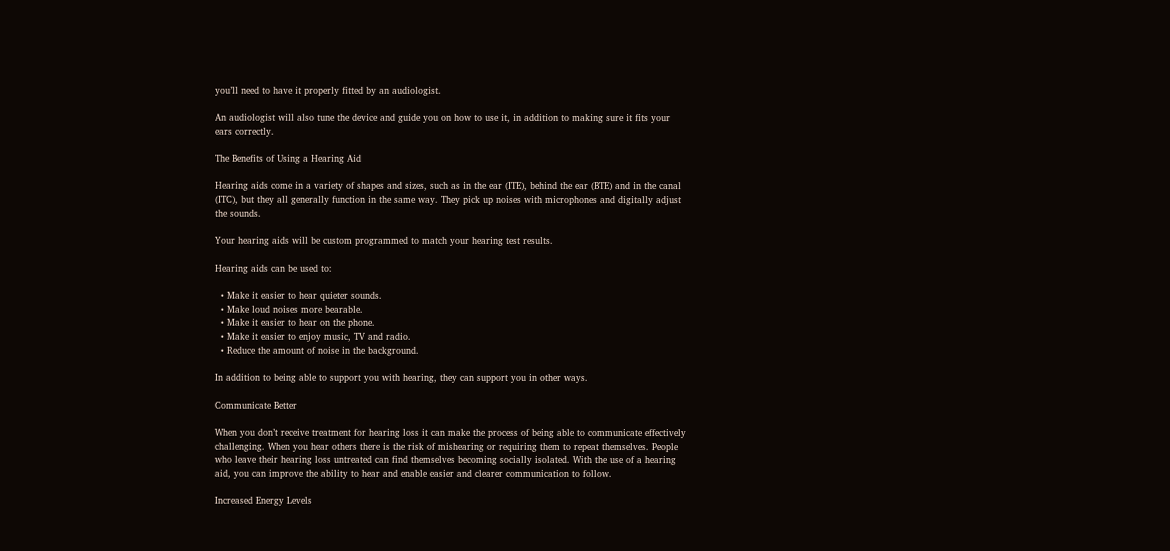you’ll need to have it properly fitted by an audiologist.

An audiologist will also tune the device and guide you on how to use it, in addition to making sure it fits your ears correctly.

The Benefits of Using a Hearing Aid

Hearing aids come in a variety of shapes and sizes, such as in the ear (ITE), behind the ear (BTE) and in the canal (ITC), but they all generally function in the same way. They pick up noises with microphones and digitally adjust the sounds.

Your hearing aids will be custom programmed to match your hearing test results.

Hearing aids can be used to:

  • Make it easier to hear quieter sounds.
  • Make loud noises more bearable.
  • Make it easier to hear on the phone.
  • Make it easier to enjoy music, TV and radio.
  • Reduce the amount of noise in the background.

In addition to being able to support you with hearing, they can support you in other ways.

Communicate Better

When you don’t receive treatment for hearing loss it can make the process of being able to communicate effectively challenging. When you hear others there is the risk of mishearing or requiring them to repeat themselves. People who leave their hearing loss untreated can find themselves becoming socially isolated. With the use of a hearing aid, you can improve the ability to hear and enable easier and clearer communication to follow.

Increased Energy Levels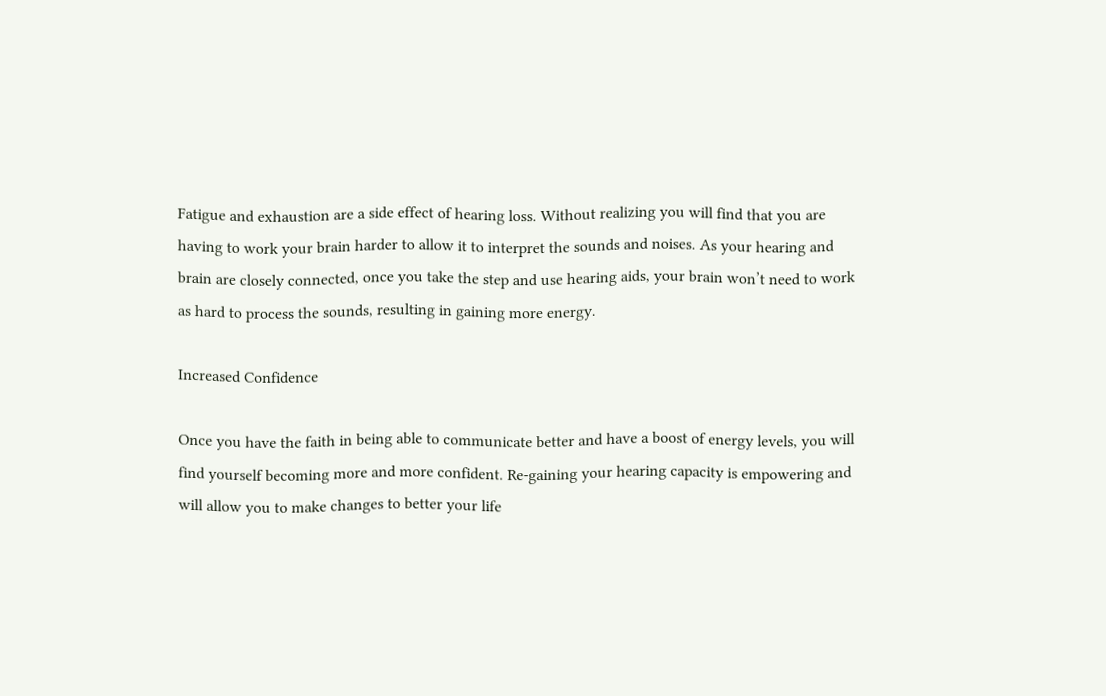Fatigue and exhaustion are a side effect of hearing loss. Without realizing you will find that you are having to work your brain harder to allow it to interpret the sounds and noises. As your hearing and brain are closely connected, once you take the step and use hearing aids, your brain won’t need to work as hard to process the sounds, resulting in gaining more energy.

Increased Confidence

Once you have the faith in being able to communicate better and have a boost of energy levels, you will find yourself becoming more and more confident. Re-gaining your hearing capacity is empowering and will allow you to make changes to better your life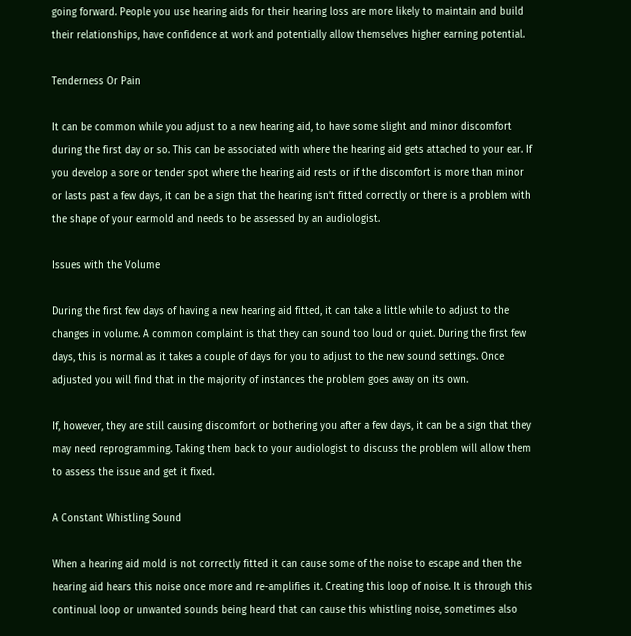going forward. People you use hearing aids for their hearing loss are more likely to maintain and build their relationships, have confidence at work and potentially allow themselves higher earning potential.

Tenderness Or Pain

It can be common while you adjust to a new hearing aid, to have some slight and minor discomfort during the first day or so. This can be associated with where the hearing aid gets attached to your ear. If you develop a sore or tender spot where the hearing aid rests or if the discomfort is more than minor or lasts past a few days, it can be a sign that the hearing isn’t fitted correctly or there is a problem with the shape of your earmold and needs to be assessed by an audiologist.

Issues with the Volume

During the first few days of having a new hearing aid fitted, it can take a little while to adjust to the changes in volume. A common complaint is that they can sound too loud or quiet. During the first few days, this is normal as it takes a couple of days for you to adjust to the new sound settings. Once adjusted you will find that in the majority of instances the problem goes away on its own.

If, however, they are still causing discomfort or bothering you after a few days, it can be a sign that they may need reprogramming. Taking them back to your audiologist to discuss the problem will allow them to assess the issue and get it fixed.

A Constant Whistling Sound

When a hearing aid mold is not correctly fitted it can cause some of the noise to escape and then the hearing aid hears this noise once more and re-amplifies it. Creating this loop of noise. It is through this continual loop or unwanted sounds being heard that can cause this whistling noise, sometimes also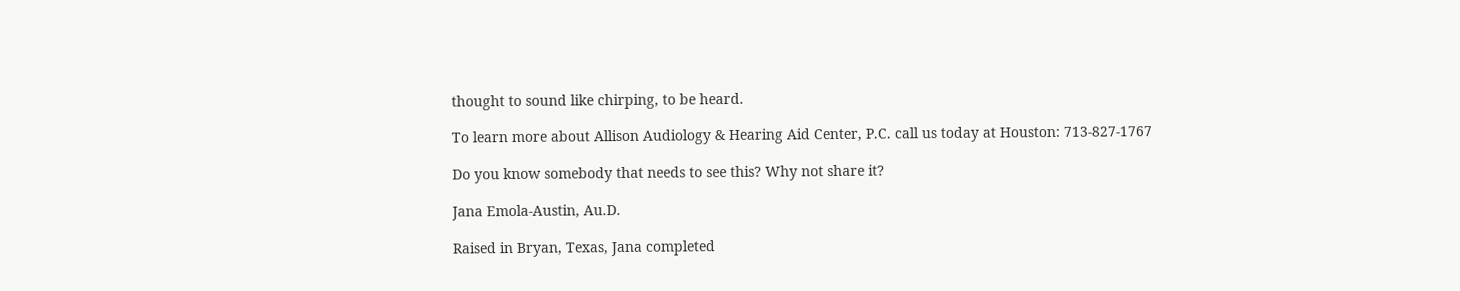thought to sound like chirping, to be heard.

To learn more about Allison Audiology & Hearing Aid Center, P.C. call us today at Houston: 713-827-1767

Do you know somebody that needs to see this? Why not share it?

Jana Emola-Austin, Au.D.

Raised in Bryan, Texas, Jana completed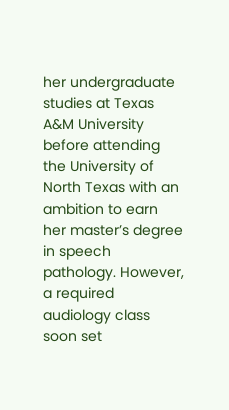her undergraduate studies at Texas A&M University before attending the University of North Texas with an ambition to earn her master’s degree in speech pathology. However, a required audiology class soon set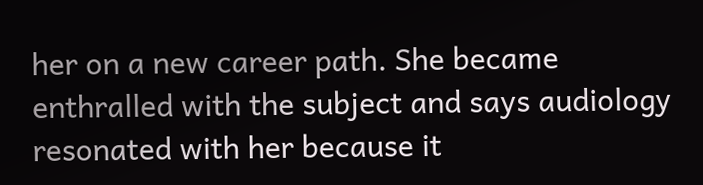her on a new career path. She became enthralled with the subject and says audiology resonated with her because it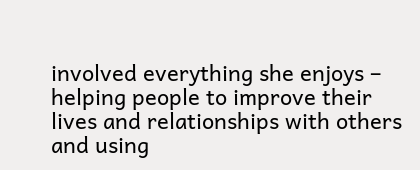involved everything she enjoys – helping people to improve their lives and relationships with others and using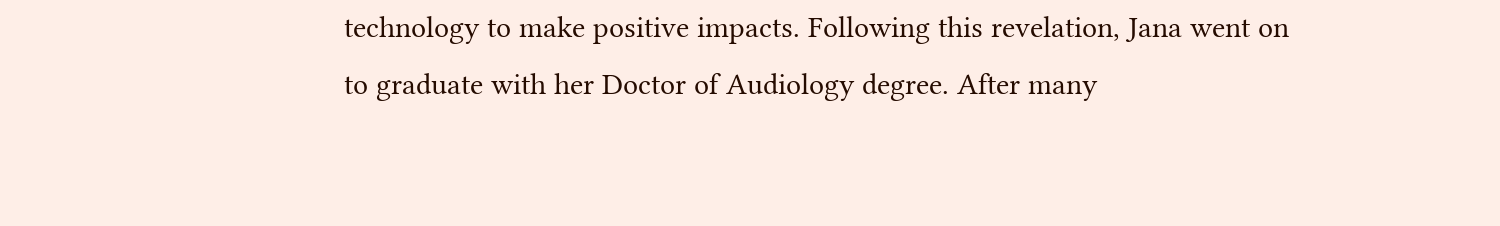technology to make positive impacts. Following this revelation, Jana went on to graduate with her Doctor of Audiology degree. After many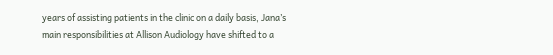years of assisting patients in the clinic on a daily basis, Jana’s main responsibilities at Allison Audiology have shifted to a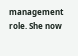management role. She now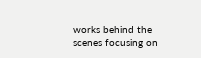works behind the scenes focusing on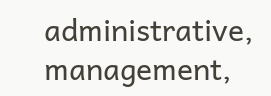administrative, management,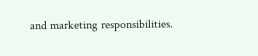and marketing responsibilities.